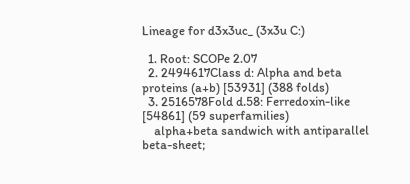Lineage for d3x3uc_ (3x3u C:)

  1. Root: SCOPe 2.07
  2. 2494617Class d: Alpha and beta proteins (a+b) [53931] (388 folds)
  3. 2516578Fold d.58: Ferredoxin-like [54861] (59 superfamilies)
    alpha+beta sandwich with antiparallel beta-sheet;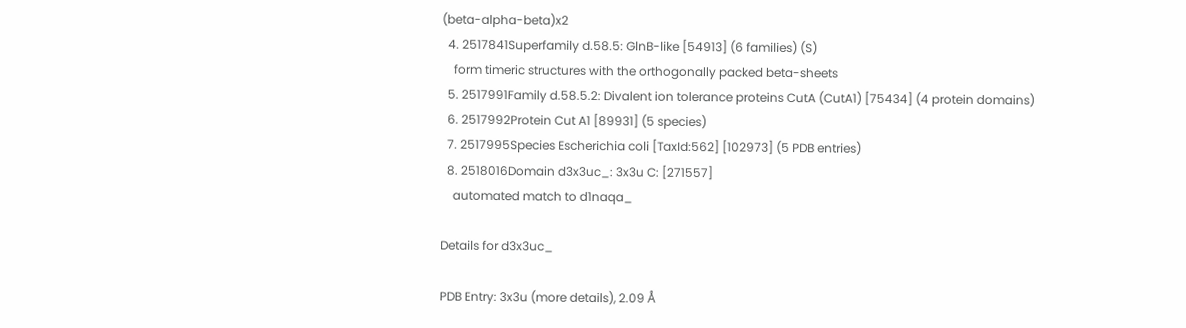(beta-alpha-beta)x2
  4. 2517841Superfamily d.58.5: GlnB-like [54913] (6 families) (S)
    form timeric structures with the orthogonally packed beta-sheets
  5. 2517991Family d.58.5.2: Divalent ion tolerance proteins CutA (CutA1) [75434] (4 protein domains)
  6. 2517992Protein Cut A1 [89931] (5 species)
  7. 2517995Species Escherichia coli [TaxId:562] [102973] (5 PDB entries)
  8. 2518016Domain d3x3uc_: 3x3u C: [271557]
    automated match to d1naqa_

Details for d3x3uc_

PDB Entry: 3x3u (more details), 2.09 Å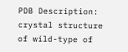PDB Description: crystal structure of wild-type of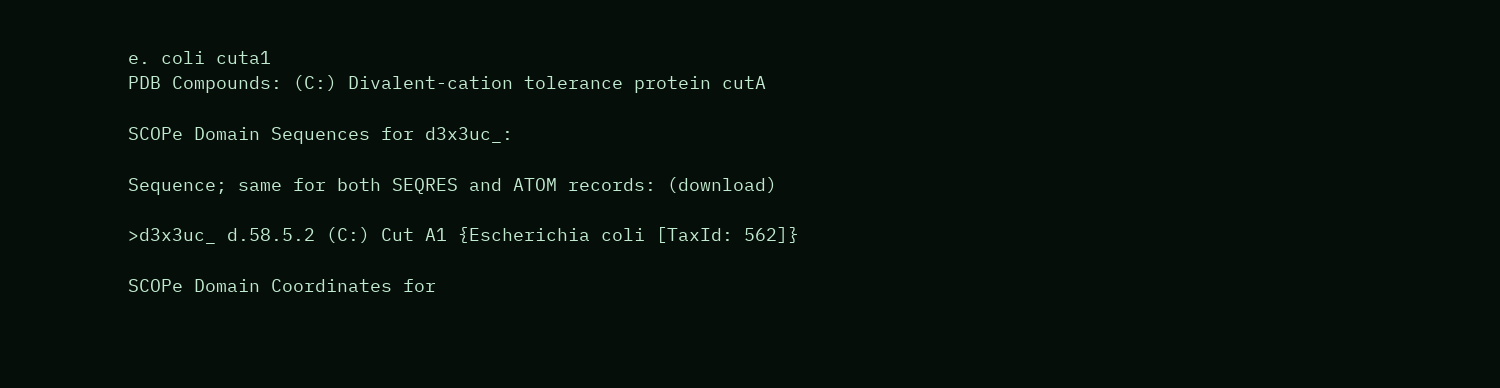e. coli cuta1
PDB Compounds: (C:) Divalent-cation tolerance protein cutA

SCOPe Domain Sequences for d3x3uc_:

Sequence; same for both SEQRES and ATOM records: (download)

>d3x3uc_ d.58.5.2 (C:) Cut A1 {Escherichia coli [TaxId: 562]}

SCOPe Domain Coordinates for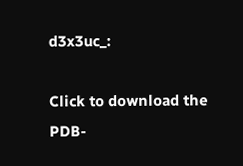d3x3uc_:

Click to download the PDB-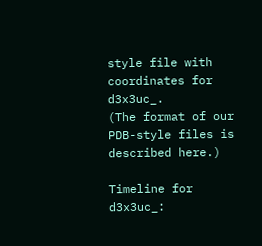style file with coordinates for d3x3uc_.
(The format of our PDB-style files is described here.)

Timeline for d3x3uc_: